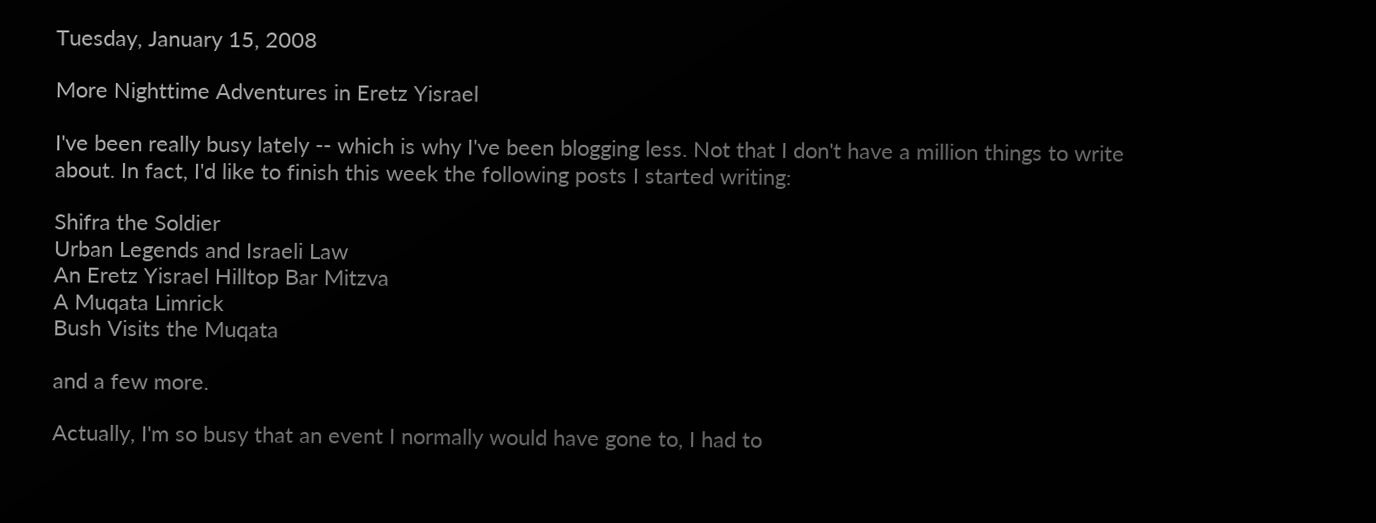Tuesday, January 15, 2008

More Nighttime Adventures in Eretz Yisrael

I've been really busy lately -- which is why I've been blogging less. Not that I don't have a million things to write about. In fact, I'd like to finish this week the following posts I started writing:

Shifra the Soldier
Urban Legends and Israeli Law
An Eretz Yisrael Hilltop Bar Mitzva
A Muqata Limrick
Bush Visits the Muqata

and a few more.

Actually, I'm so busy that an event I normally would have gone to, I had to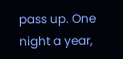pass up. One night a year,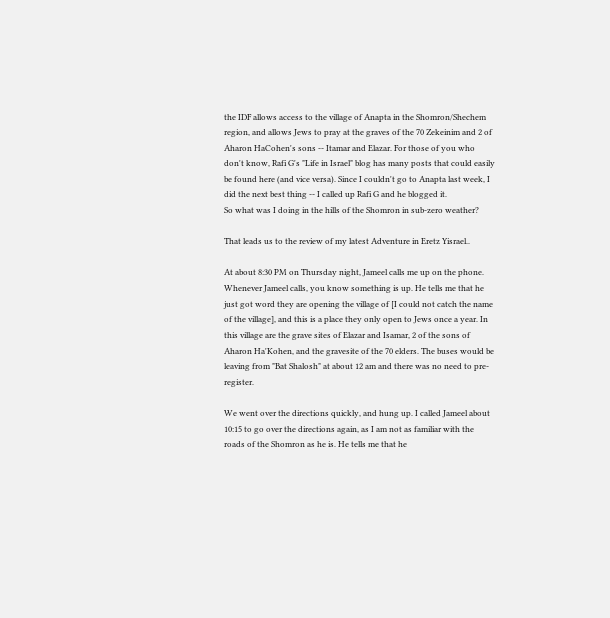the IDF allows access to the village of Anapta in the Shomron/Shechem region, and allows Jews to pray at the graves of the 70 Zekeinim and 2 of Aharon HaCohen's sons -- Itamar and Elazar. For those of you who don't know, Rafi G's "Life in Israel" blog has many posts that could easily be found here (and vice versa). Since I couldn't go to Anapta last week, I did the next best thing -- I called up Rafi G and he blogged it.
So what was I doing in the hills of the Shomron in sub-zero weather?

That leads us to the review of my latest Adventure in Eretz Yisrael..

At about 8:30 PM on Thursday night, Jameel calls me up on the phone. Whenever Jameel calls, you know something is up. He tells me that he just got word they are opening the village of [I could not catch the name of the village], and this is a place they only open to Jews once a year. In this village are the grave sites of Elazar and Isamar, 2 of the sons of Aharon Ha'Kohen, and the gravesite of the 70 elders. The buses would be leaving from "Bat Shalosh" at about 12 am and there was no need to pre-register.

We went over the directions quickly, and hung up. I called Jameel about 10:15 to go over the directions again, as I am not as familiar with the roads of the Shomron as he is. He tells me that he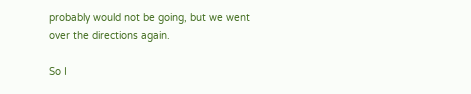probably would not be going, but we went over the directions again.

So I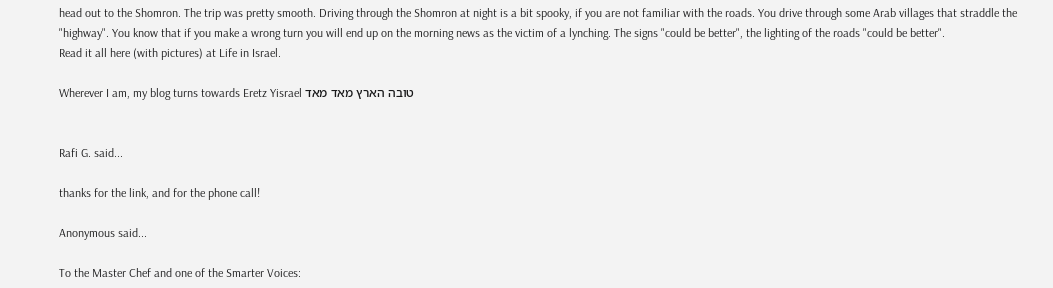head out to the Shomron. The trip was pretty smooth. Driving through the Shomron at night is a bit spooky, if you are not familiar with the roads. You drive through some Arab villages that straddle the "highway". You know that if you make a wrong turn you will end up on the morning news as the victim of a lynching. The signs "could be better", the lighting of the roads "could be better".
Read it all here (with pictures) at Life in Israel.

Wherever I am, my blog turns towards Eretz Yisrael טובה הארץ מאד מאד


Rafi G. said...

thanks for the link, and for the phone call!

Anonymous said...

To the Master Chef and one of the Smarter Voices: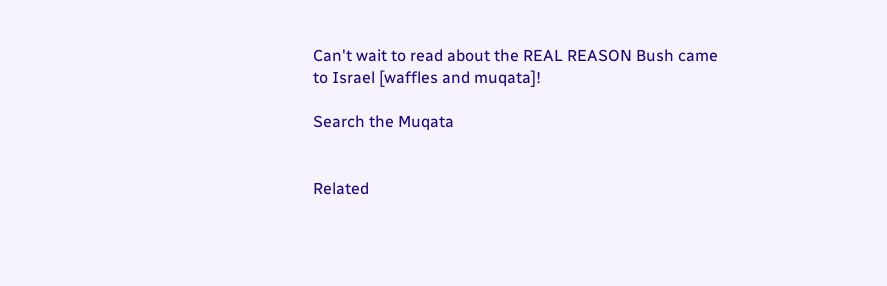Can't wait to read about the REAL REASON Bush came to Israel [waffles and muqata]!

Search the Muqata


Related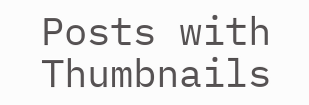Posts with Thumbnails